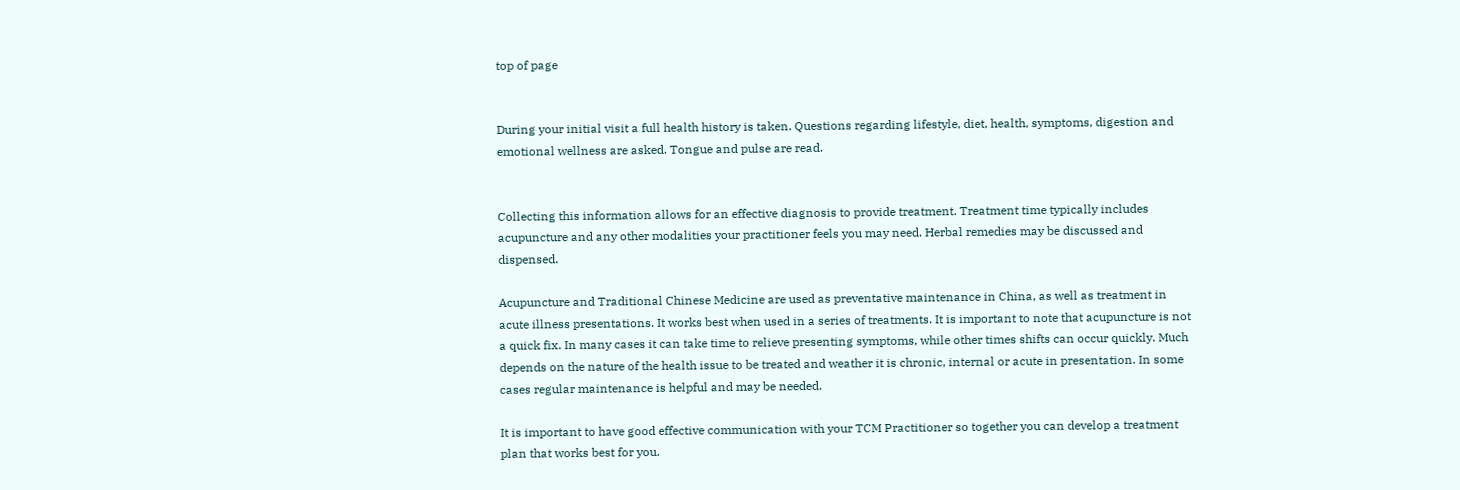top of page


During your initial visit a full health history is taken. Questions regarding lifestyle, diet, health, symptoms, digestion and emotional wellness are asked. Tongue and pulse are read.


Collecting this information allows for an effective diagnosis to provide treatment. Treatment time typically includes acupuncture and any other modalities your practitioner feels you may need. Herbal remedies may be discussed and dispensed.

Acupuncture and Traditional Chinese Medicine are used as preventative maintenance in China, as well as treatment in acute illness presentations. It works best when used in a series of treatments. It is important to note that acupuncture is not a quick fix. In many cases it can take time to relieve presenting symptoms, while other times shifts can occur quickly. Much depends on the nature of the health issue to be treated and weather it is chronic, internal or acute in presentation. In some cases regular maintenance is helpful and may be needed.

It is important to have good effective communication with your TCM Practitioner so together you can develop a treatment plan that works best for you.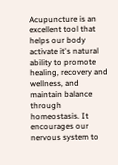Acupuncture is an excellent tool that helps our body activate it's natural ability to promote healing, recovery and wellness, and maintain balance through homeostasis. It encourages our nervous system to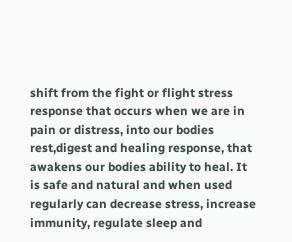shift from the fight or flight stress response that occurs when we are in pain or distress, into our bodies rest,digest and healing response, that awakens our bodies ability to heal. It is safe and natural and when used regularly can decrease stress, increase immunity, regulate sleep and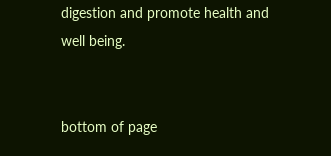digestion and promote health and well being.


bottom of page